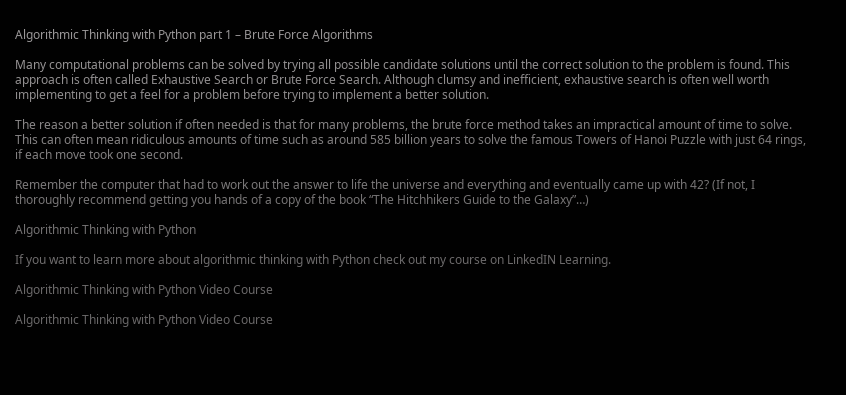Algorithmic Thinking with Python part 1 – Brute Force Algorithms

Many computational problems can be solved by trying all possible candidate solutions until the correct solution to the problem is found. This approach is often called Exhaustive Search or Brute Force Search. Although clumsy and inefficient, exhaustive search is often well worth implementing to get a feel for a problem before trying to implement a better solution.

The reason a better solution if often needed is that for many problems, the brute force method takes an impractical amount of time to solve. This can often mean ridiculous amounts of time such as around 585 billion years to solve the famous Towers of Hanoi Puzzle with just 64 rings, if each move took one second.

Remember the computer that had to work out the answer to life the universe and everything and eventually came up with 42? (If not, I thoroughly recommend getting you hands of a copy of the book “The Hitchhikers Guide to the Galaxy”…)

Algorithmic Thinking with Python

If you want to learn more about algorithmic thinking with Python check out my course on LinkedIN Learning.

Algorithmic Thinking with Python Video Course

Algorithmic Thinking with Python Video Course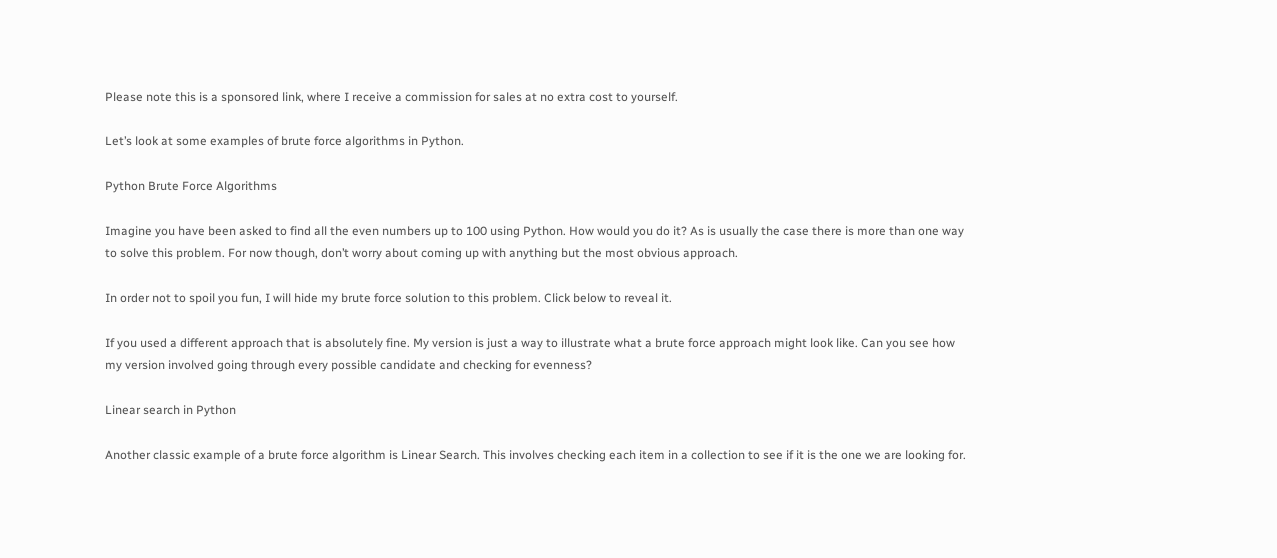Please note this is a sponsored link, where I receive a commission for sales at no extra cost to yourself.

Let’s look at some examples of brute force algorithms in Python.

Python Brute Force Algorithms

Imagine you have been asked to find all the even numbers up to 100 using Python. How would you do it? As is usually the case there is more than one way to solve this problem. For now though, don’t worry about coming up with anything but the most obvious approach.

In order not to spoil you fun, I will hide my brute force solution to this problem. Click below to reveal it.

If you used a different approach that is absolutely fine. My version is just a way to illustrate what a brute force approach might look like. Can you see how my version involved going through every possible candidate and checking for evenness?

Linear search in Python

Another classic example of a brute force algorithm is Linear Search. This involves checking each item in a collection to see if it is the one we are looking for.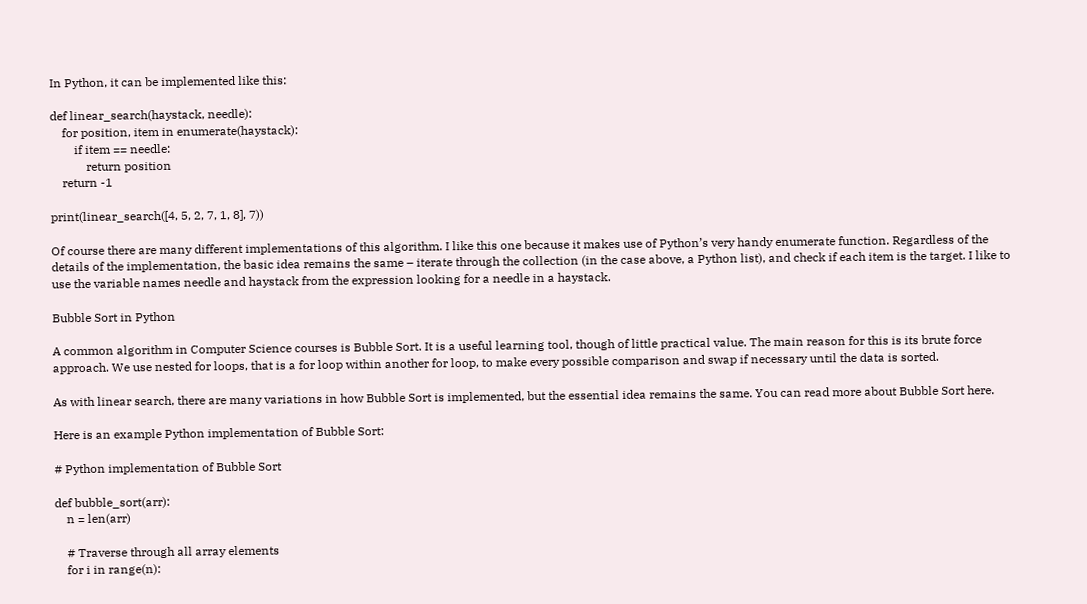In Python, it can be implemented like this:

def linear_search(haystack, needle):
    for position, item in enumerate(haystack):
        if item == needle:
            return position
    return -1

print(linear_search([4, 5, 2, 7, 1, 8], 7))

Of course there are many different implementations of this algorithm. I like this one because it makes use of Python’s very handy enumerate function. Regardless of the details of the implementation, the basic idea remains the same – iterate through the collection (in the case above, a Python list), and check if each item is the target. I like to use the variable names needle and haystack from the expression looking for a needle in a haystack.

Bubble Sort in Python

A common algorithm in Computer Science courses is Bubble Sort. It is a useful learning tool, though of little practical value. The main reason for this is its brute force approach. We use nested for loops, that is a for loop within another for loop, to make every possible comparison and swap if necessary until the data is sorted.

As with linear search, there are many variations in how Bubble Sort is implemented, but the essential idea remains the same. You can read more about Bubble Sort here.

Here is an example Python implementation of Bubble Sort:

# Python implementation of Bubble Sort

def bubble_sort(arr):
    n = len(arr)

    # Traverse through all array elements
    for i in range(n):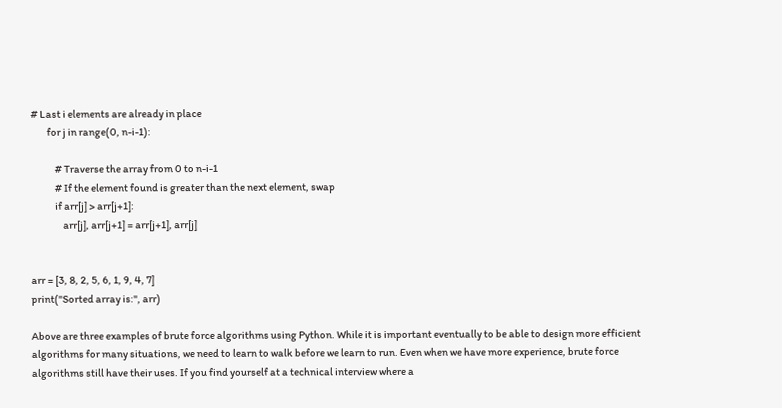# Last i elements are already in place
        for j in range(0, n-i-1):

            # Traverse the array from 0 to n-i-1
            # If the element found is greater than the next element, swap
            if arr[j] > arr[j+1]:
                arr[j], arr[j+1] = arr[j+1], arr[j]


arr = [3, 8, 2, 5, 6, 1, 9, 4, 7]
print("Sorted array is:", arr)

Above are three examples of brute force algorithms using Python. While it is important eventually to be able to design more efficient algorithms for many situations, we need to learn to walk before we learn to run. Even when we have more experience, brute force algorithms still have their uses. If you find yourself at a technical interview where a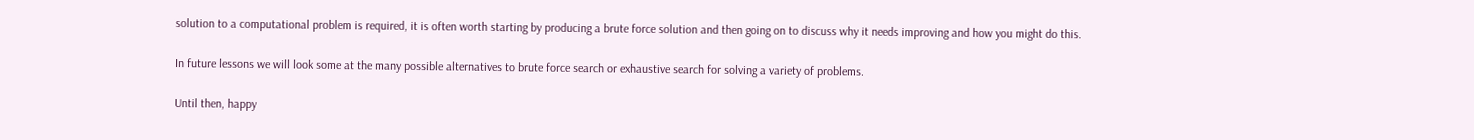solution to a computational problem is required, it is often worth starting by producing a brute force solution and then going on to discuss why it needs improving and how you might do this.

In future lessons we will look some at the many possible alternatives to brute force search or exhaustive search for solving a variety of problems.

Until then, happy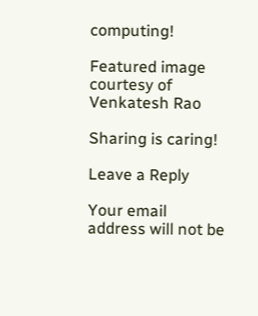computing!

Featured image courtesy of Venkatesh Rao

Sharing is caring!

Leave a Reply

Your email address will not be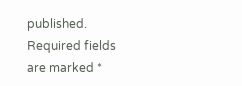published. Required fields are marked *